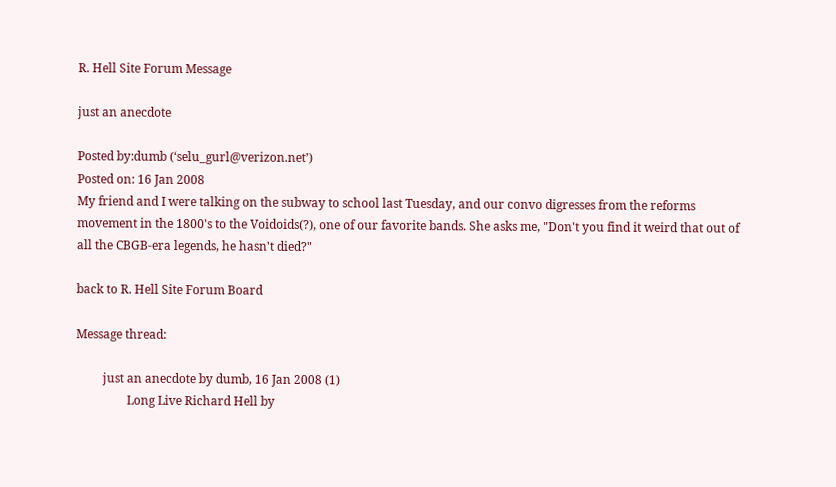R. Hell Site Forum Message

just an anecdote

Posted by:dumb (‘selu_gurl@verizon.net’)
Posted on: 16 Jan 2008
My friend and I were talking on the subway to school last Tuesday, and our convo digresses from the reforms movement in the 1800's to the Voidoids(?), one of our favorite bands. She asks me, "Don't you find it weird that out of all the CBGB-era legends, he hasn't died?"

back to R. Hell Site Forum Board

Message thread:

         just an anecdote by dumb, 16 Jan 2008 (1)
                 Long Live Richard Hell by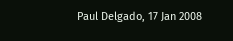Paul Delgado, 17 Jan 2008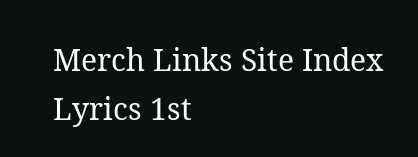Merch Links Site Index Lyrics 1st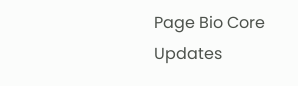Page Bio Core Updates